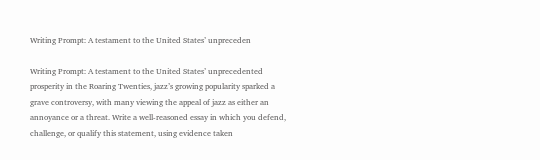Writing Prompt: A testament to the United States’ unpreceden

Writing Prompt: A testament to the United States’ unprecedented prosperity in the Roaring Twenties, jazz’s growing popularity sparked a grave controversy, with many viewing the appeal of jazz as either an annoyance or a threat. Write a well-reasoned essay in which you defend, challenge, or qualify this statement, using evidence taken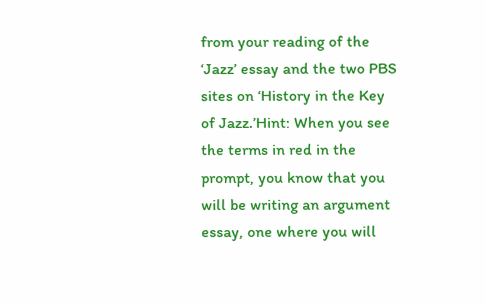from your reading of the ‘Jazz’ essay and the two PBS sites on ‘History in the Key of Jazz.’Hint: When you see the terms in red in the prompt, you know that you will be writing an argument essay, one where you will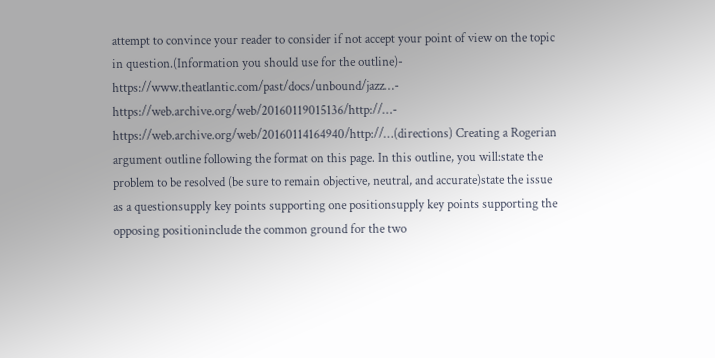attempt to convince your reader to consider if not accept your point of view on the topic in question.(Information you should use for the outline)- https://www.theatlantic.com/past/docs/unbound/jazz…- https://web.archive.org/web/20160119015136/http://…- https://web.archive.org/web/20160114164940/http://…(directions) Creating a Rogerian argument outline following the format on this page. In this outline, you will:state the problem to be resolved (be sure to remain objective, neutral, and accurate)state the issue as a questionsupply key points supporting one positionsupply key points supporting the opposing positioninclude the common ground for the two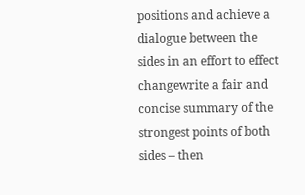positions and achieve a dialogue between the sides in an effort to effect changewrite a fair and concise summary of the strongest points of both sides – then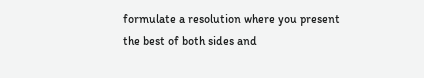formulate a resolution where you present the best of both sides and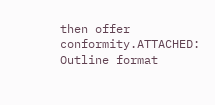then offer conformity.ATTACHED: Outline format